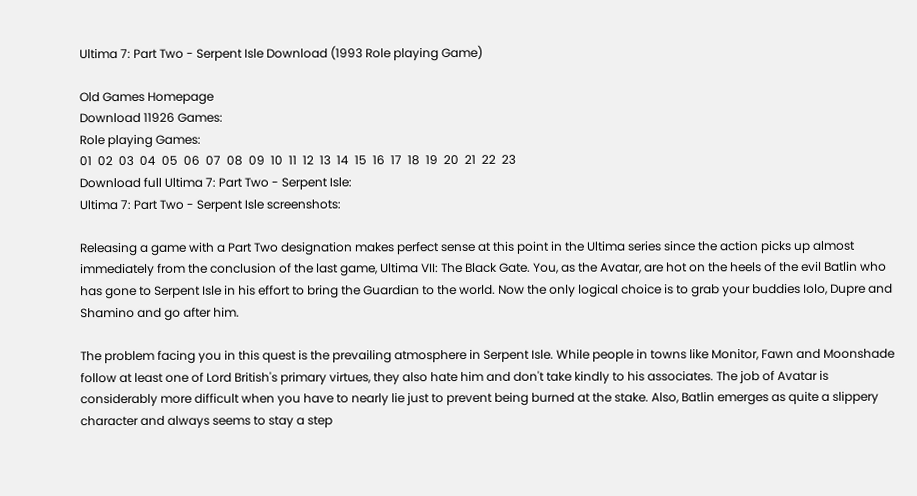Ultima 7: Part Two - Serpent Isle Download (1993 Role playing Game)

Old Games Homepage
Download 11926 Games:
Role playing Games:
01  02  03  04  05  06  07  08  09  10  11  12  13  14  15  16  17  18  19  20  21  22  23
Download full Ultima 7: Part Two - Serpent Isle:
Ultima 7: Part Two - Serpent Isle screenshots:

Releasing a game with a Part Two designation makes perfect sense at this point in the Ultima series since the action picks up almost immediately from the conclusion of the last game, Ultima VII: The Black Gate. You, as the Avatar, are hot on the heels of the evil Batlin who has gone to Serpent Isle in his effort to bring the Guardian to the world. Now the only logical choice is to grab your buddies Iolo, Dupre and Shamino and go after him.

The problem facing you in this quest is the prevailing atmosphere in Serpent Isle. While people in towns like Monitor, Fawn and Moonshade follow at least one of Lord British's primary virtues, they also hate him and don't take kindly to his associates. The job of Avatar is considerably more difficult when you have to nearly lie just to prevent being burned at the stake. Also, Batlin emerges as quite a slippery character and always seems to stay a step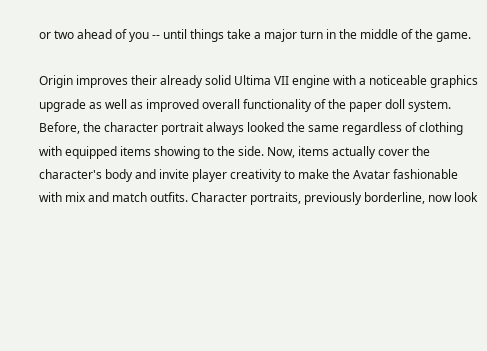or two ahead of you -- until things take a major turn in the middle of the game.

Origin improves their already solid Ultima VII engine with a noticeable graphics upgrade as well as improved overall functionality of the paper doll system. Before, the character portrait always looked the same regardless of clothing with equipped items showing to the side. Now, items actually cover the character's body and invite player creativity to make the Avatar fashionable with mix and match outfits. Character portraits, previously borderline, now look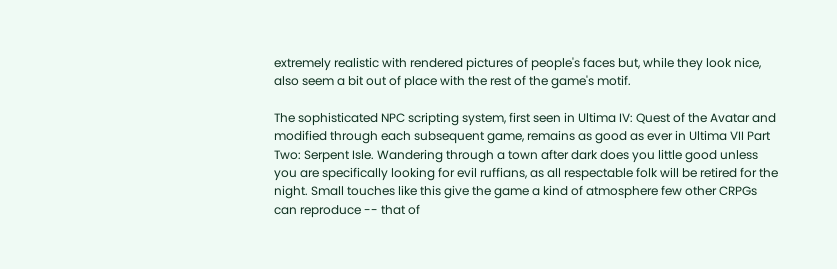extremely realistic with rendered pictures of people's faces but, while they look nice, also seem a bit out of place with the rest of the game's motif.

The sophisticated NPC scripting system, first seen in Ultima IV: Quest of the Avatar and modified through each subsequent game, remains as good as ever in Ultima VII Part Two: Serpent Isle. Wandering through a town after dark does you little good unless you are specifically looking for evil ruffians, as all respectable folk will be retired for the night. Small touches like this give the game a kind of atmosphere few other CRPGs can reproduce -- that of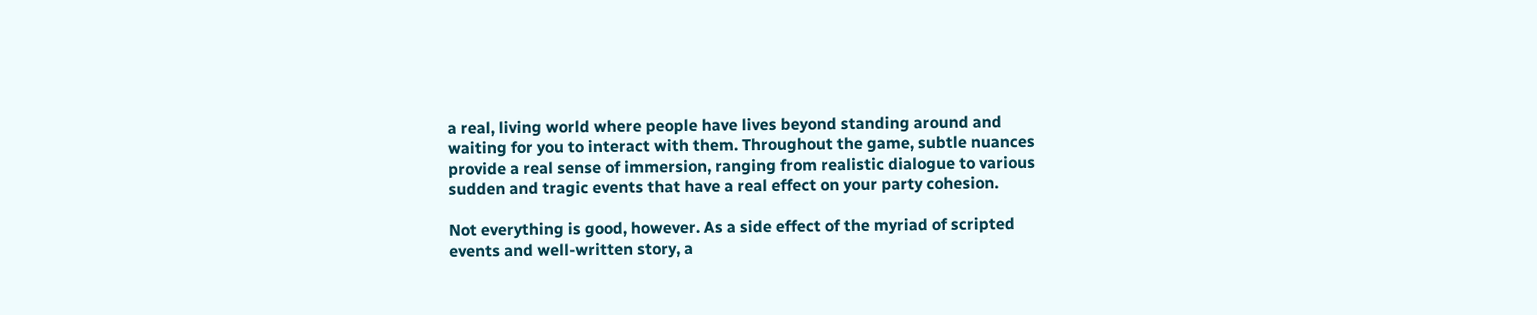a real, living world where people have lives beyond standing around and waiting for you to interact with them. Throughout the game, subtle nuances provide a real sense of immersion, ranging from realistic dialogue to various sudden and tragic events that have a real effect on your party cohesion.

Not everything is good, however. As a side effect of the myriad of scripted events and well-written story, a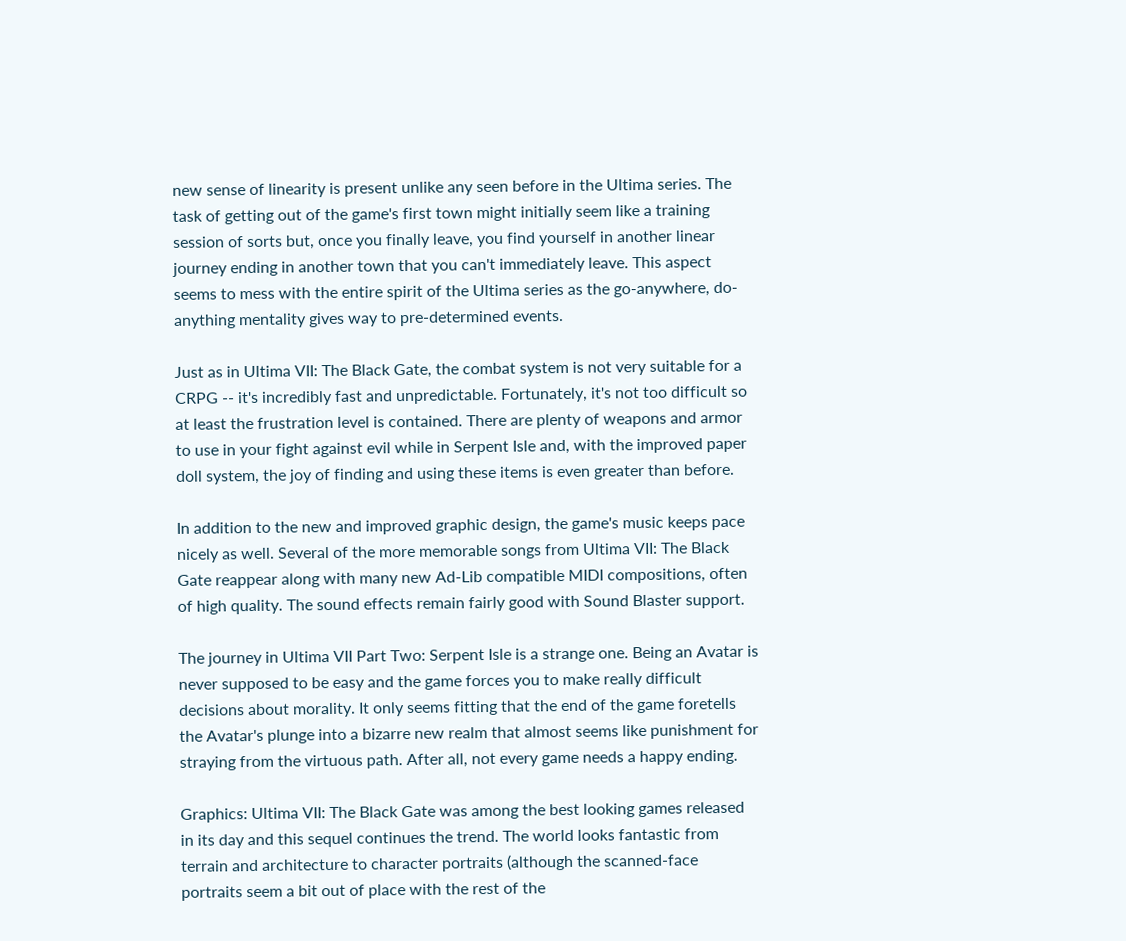new sense of linearity is present unlike any seen before in the Ultima series. The task of getting out of the game's first town might initially seem like a training session of sorts but, once you finally leave, you find yourself in another linear journey ending in another town that you can't immediately leave. This aspect seems to mess with the entire spirit of the Ultima series as the go-anywhere, do-anything mentality gives way to pre-determined events.

Just as in Ultima VII: The Black Gate, the combat system is not very suitable for a CRPG -- it's incredibly fast and unpredictable. Fortunately, it's not too difficult so at least the frustration level is contained. There are plenty of weapons and armor to use in your fight against evil while in Serpent Isle and, with the improved paper doll system, the joy of finding and using these items is even greater than before.

In addition to the new and improved graphic design, the game's music keeps pace nicely as well. Several of the more memorable songs from Ultima VII: The Black Gate reappear along with many new Ad-Lib compatible MIDI compositions, often of high quality. The sound effects remain fairly good with Sound Blaster support.

The journey in Ultima VII Part Two: Serpent Isle is a strange one. Being an Avatar is never supposed to be easy and the game forces you to make really difficult decisions about morality. It only seems fitting that the end of the game foretells the Avatar's plunge into a bizarre new realm that almost seems like punishment for straying from the virtuous path. After all, not every game needs a happy ending.

Graphics: Ultima VII: The Black Gate was among the best looking games released in its day and this sequel continues the trend. The world looks fantastic from terrain and architecture to character portraits (although the scanned-face portraits seem a bit out of place with the rest of the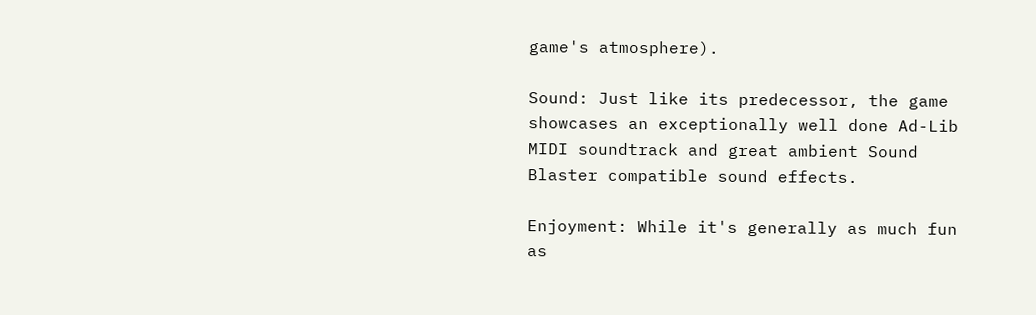game's atmosphere).

Sound: Just like its predecessor, the game showcases an exceptionally well done Ad-Lib MIDI soundtrack and great ambient Sound Blaster compatible sound effects.

Enjoyment: While it's generally as much fun as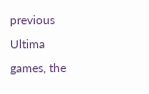previous Ultima games, the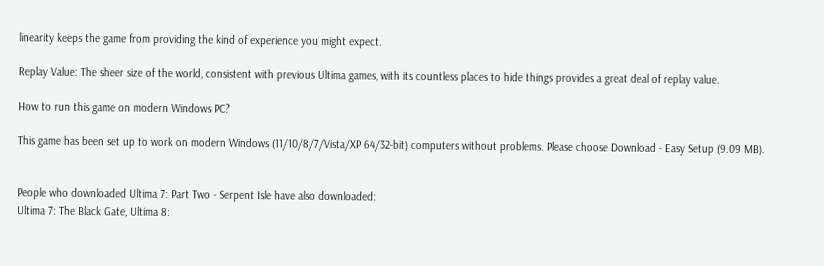linearity keeps the game from providing the kind of experience you might expect.

Replay Value: The sheer size of the world, consistent with previous Ultima games, with its countless places to hide things provides a great deal of replay value.

How to run this game on modern Windows PC?

This game has been set up to work on modern Windows (11/10/8/7/Vista/XP 64/32-bit) computers without problems. Please choose Download - Easy Setup (9.09 MB).


People who downloaded Ultima 7: Part Two - Serpent Isle have also downloaded:
Ultima 7: The Black Gate, Ultima 8: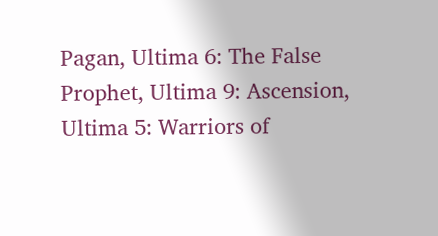Pagan, Ultima 6: The False Prophet, Ultima 9: Ascension, Ultima 5: Warriors of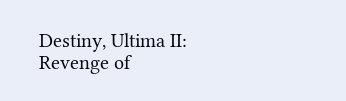Destiny, Ultima II: Revenge of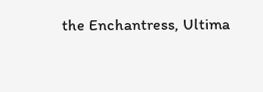the Enchantress, Ultima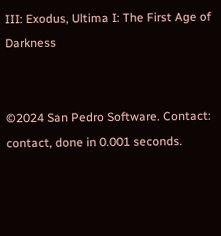III: Exodus, Ultima I: The First Age of Darkness


©2024 San Pedro Software. Contact: contact, done in 0.001 seconds.